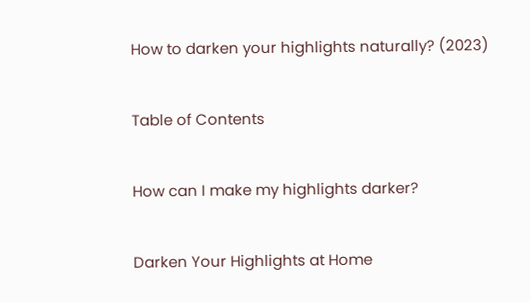How to darken your highlights naturally? (2023)

Table of Contents

How can I make my highlights darker?

Darken Your Highlights at Home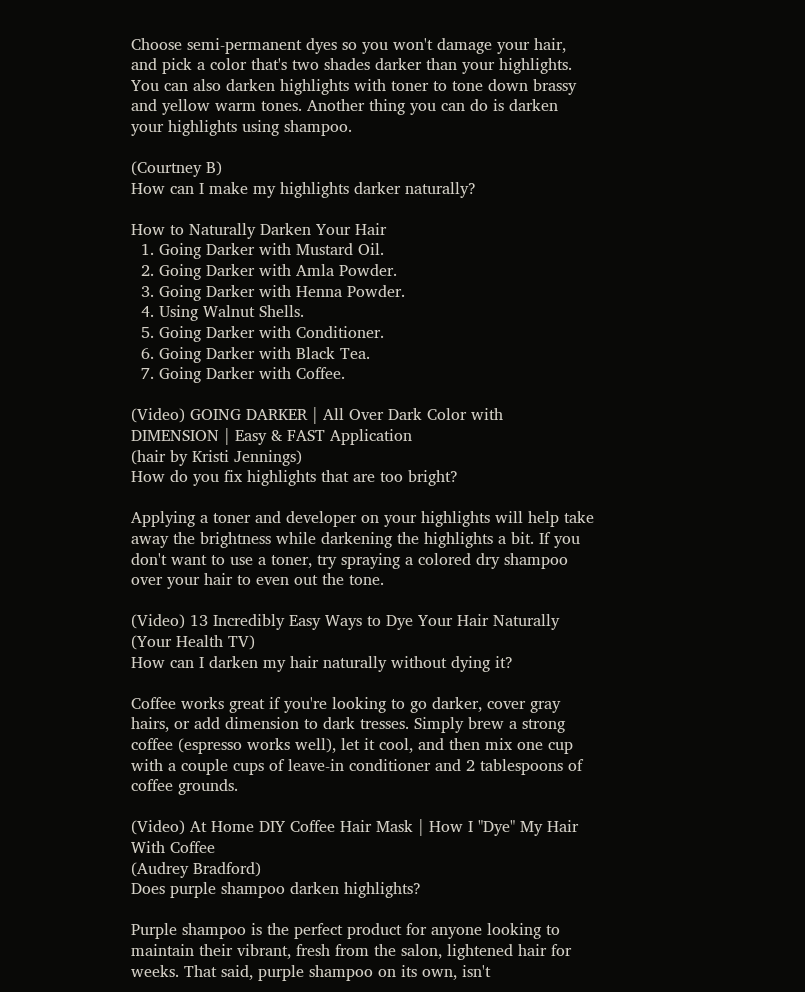Choose semi-permanent dyes so you won't damage your hair, and pick a color that's two shades darker than your highlights. You can also darken highlights with toner to tone down brassy and yellow warm tones. Another thing you can do is darken your highlights using shampoo.

(Courtney B)
How can I make my highlights darker naturally?

How to Naturally Darken Your Hair
  1. Going Darker with Mustard Oil.
  2. Going Darker with Amla Powder.
  3. Going Darker with Henna Powder.
  4. Using Walnut Shells.
  5. Going Darker with Conditioner.
  6. Going Darker with Black Tea.
  7. Going Darker with Coffee.

(Video) GOING DARKER | All Over Dark Color with DIMENSION | Easy & FAST Application
(hair by Kristi Jennings)
How do you fix highlights that are too bright?

Applying a toner and developer on your highlights will help take away the brightness while darkening the highlights a bit. If you don't want to use a toner, try spraying a colored dry shampoo over your hair to even out the tone.

(Video) 13 Incredibly Easy Ways to Dye Your Hair Naturally
(Your Health TV)
How can I darken my hair naturally without dying it?

Coffee works great if you're looking to go darker, cover gray hairs, or add dimension to dark tresses. Simply brew a strong coffee (espresso works well), let it cool, and then mix one cup with a couple cups of leave-in conditioner and 2 tablespoons of coffee grounds.

(Video) At Home DIY Coffee Hair Mask | How I "Dye" My Hair With Coffee
(Audrey Bradford)
Does purple shampoo darken highlights?

Purple shampoo is the perfect product for anyone looking to maintain their vibrant, fresh from the salon, lightened hair for weeks. That said, purple shampoo on its own, isn't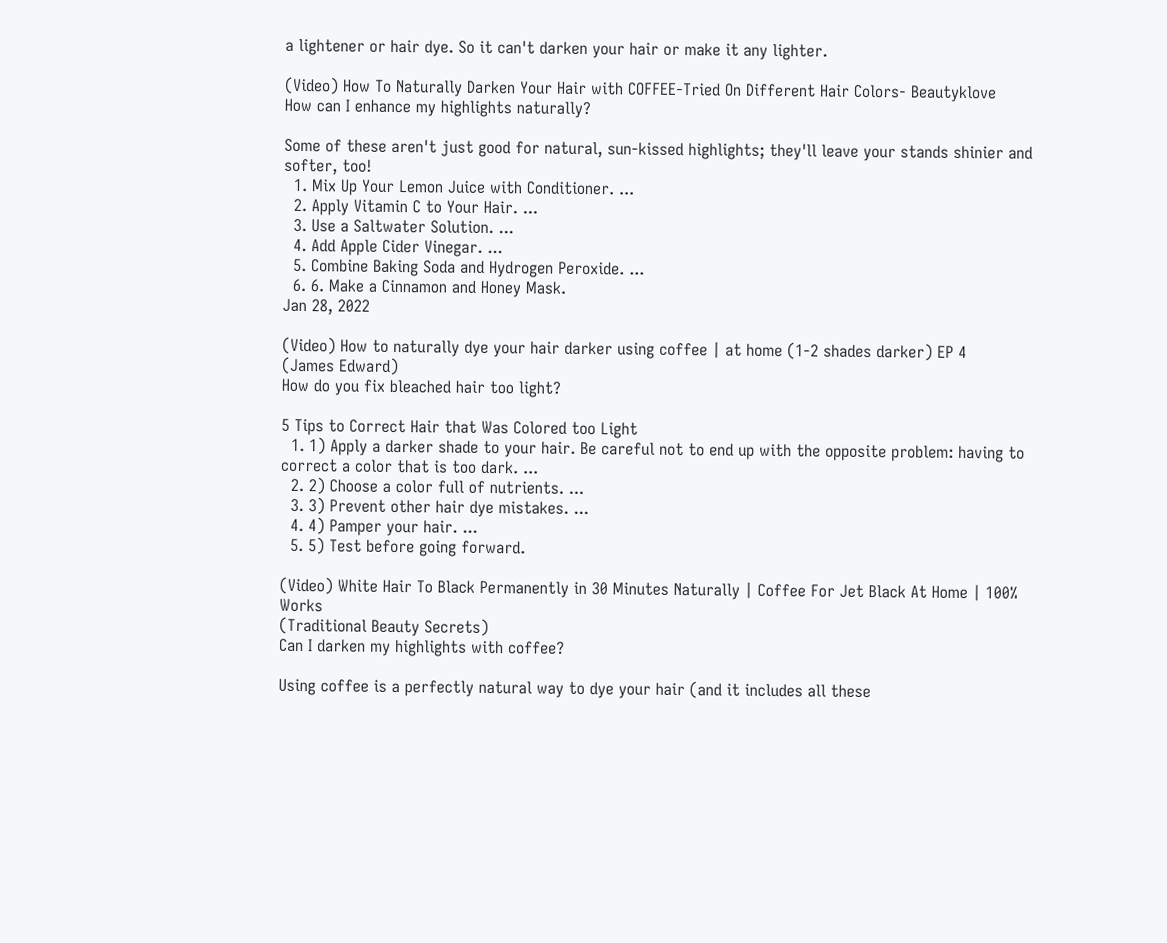a lightener or hair dye. So it can't darken your hair or make it any lighter.

(Video) How To Naturally Darken Your Hair with COFFEE-Tried On Different Hair Colors- Beautyklove
How can I enhance my highlights naturally?

Some of these aren't just good for natural, sun-kissed highlights; they'll leave your stands shinier and softer, too!
  1. Mix Up Your Lemon Juice with Conditioner. ...
  2. Apply Vitamin C to Your Hair. ...
  3. Use a Saltwater Solution. ...
  4. Add Apple Cider Vinegar. ...
  5. Combine Baking Soda and Hydrogen Peroxide. ...
  6. 6. Make a Cinnamon and Honey Mask.
Jan 28, 2022

(Video) How to naturally dye your hair darker using coffee | at home (1-2 shades darker) EP 4
(James Edward)
How do you fix bleached hair too light?

5 Tips to Correct Hair that Was Colored too Light
  1. 1) Apply a darker shade to your hair. Be careful not to end up with the opposite problem: having to correct a color that is too dark. ...
  2. 2) Choose a color full of nutrients. ...
  3. 3) Prevent other hair dye mistakes. ...
  4. 4) Pamper your hair. ...
  5. 5) Test before going forward.

(Video) White Hair To Black Permanently in 30 Minutes Naturally | Coffee For Jet Black At Home | 100% Works
(Traditional Beauty Secrets)
Can I darken my highlights with coffee?

Using coffee is a perfectly natural way to dye your hair (and it includes all these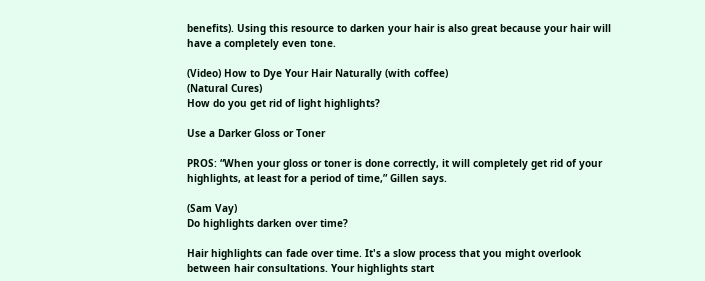benefits). Using this resource to darken your hair is also great because your hair will have a completely even tone.

(Video) How to Dye Your Hair Naturally (with coffee)
(Natural Cures)
How do you get rid of light highlights?

Use a Darker Gloss or Toner

PROS: “When your gloss or toner is done correctly, it will completely get rid of your highlights, at least for a period of time,” Gillen says.

(Sam Vay)
Do highlights darken over time?

Hair highlights can fade over time. It's a slow process that you might overlook between hair consultations. Your highlights start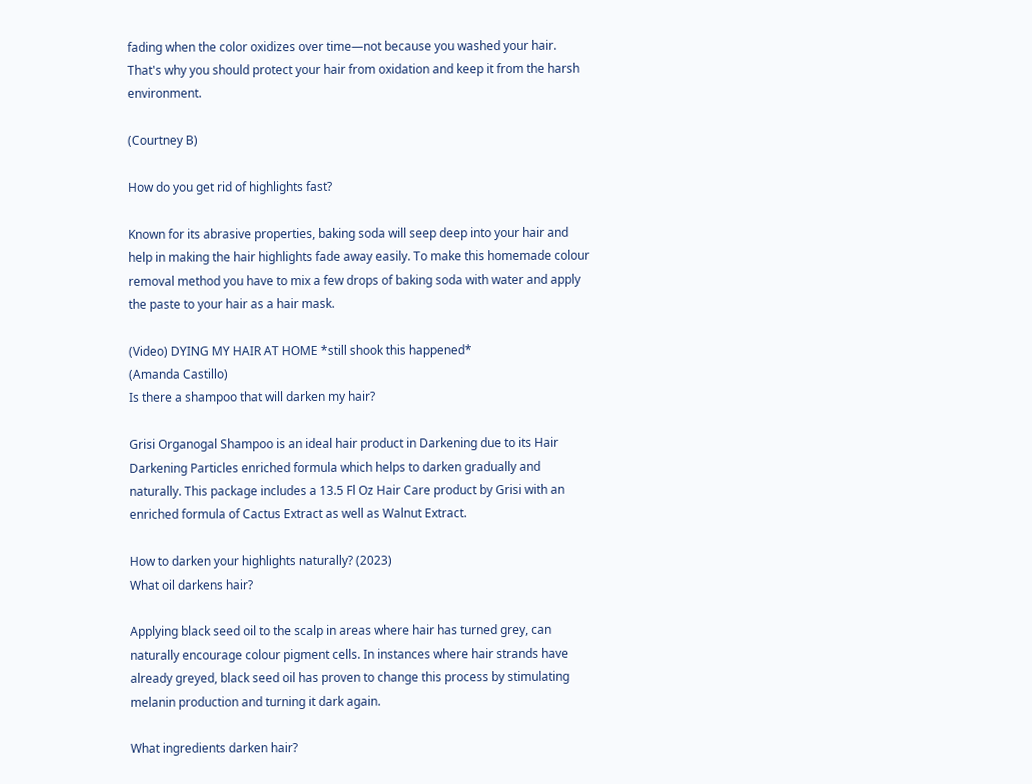fading when the color oxidizes over time—not because you washed your hair. That's why you should protect your hair from oxidation and keep it from the harsh environment.

(Courtney B)

How do you get rid of highlights fast?

Known for its abrasive properties, baking soda will seep deep into your hair and help in making the hair highlights fade away easily. To make this homemade colour removal method you have to mix a few drops of baking soda with water and apply the paste to your hair as a hair mask.

(Video) DYING MY HAIR AT HOME *still shook this happened*
(Amanda Castillo)
Is there a shampoo that will darken my hair?

Grisi Organogal Shampoo is an ideal hair product in Darkening due to its Hair Darkening Particles enriched formula which helps to darken gradually and naturally. This package includes a 13.5 Fl Oz Hair Care product by Grisi with an enriched formula of Cactus Extract as well as Walnut Extract.

How to darken your highlights naturally? (2023)
What oil darkens hair?

Applying black seed oil to the scalp in areas where hair has turned grey, can naturally encourage colour pigment cells. In instances where hair strands have already greyed, black seed oil has proven to change this process by stimulating melanin production and turning it dark again.

What ingredients darken hair?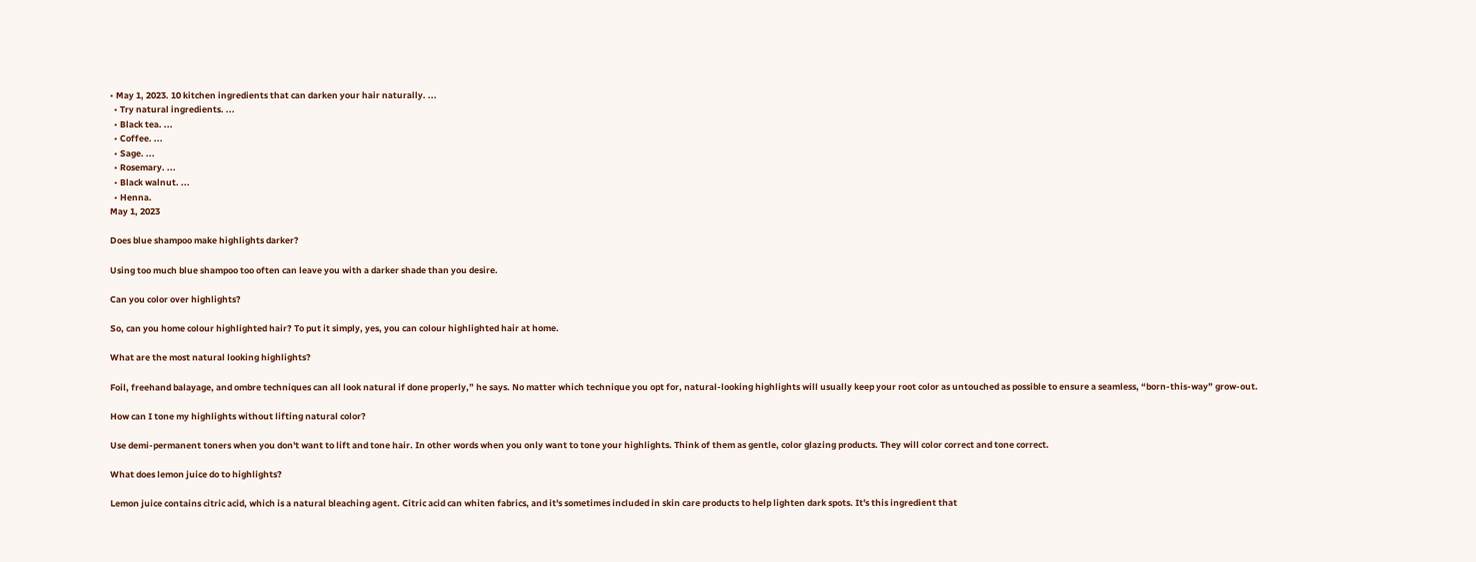• May 1, 2023. 10 kitchen ingredients that can darken your hair naturally. ...
  • Try natural ingredients. ...
  • Black tea. ...
  • Coffee. ...
  • Sage. ...
  • Rosemary. ...
  • Black walnut. ...
  • Henna.
May 1, 2023

Does blue shampoo make highlights darker?

Using too much blue shampoo too often can leave you with a darker shade than you desire.

Can you color over highlights?

So, can you home colour highlighted hair? To put it simply, yes, you can colour highlighted hair at home.

What are the most natural looking highlights?

Foil, freehand balayage, and ombre techniques can all look natural if done properly,” he says. No matter which technique you opt for, natural-looking highlights will usually keep your root color as untouched as possible to ensure a seamless, “born-this-way” grow-out.

How can I tone my highlights without lifting natural color?

Use demi-permanent toners when you don't want to lift and tone hair. In other words when you only want to tone your highlights. Think of them as gentle, color glazing products. They will color correct and tone correct.

What does lemon juice do to highlights?

Lemon juice contains citric acid, which is a natural bleaching agent. Citric acid can whiten fabrics, and it's sometimes included in skin care products to help lighten dark spots. It's this ingredient that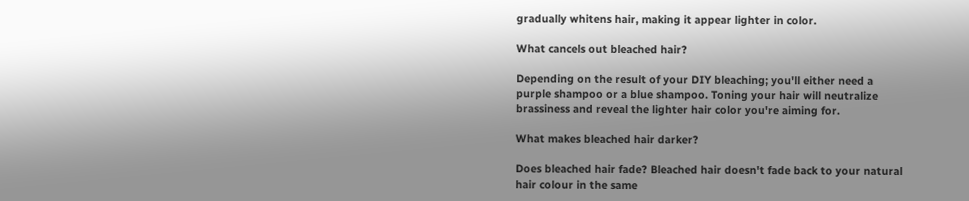gradually whitens hair, making it appear lighter in color.

What cancels out bleached hair?

Depending on the result of your DIY bleaching; you'll either need a purple shampoo or a blue shampoo. Toning your hair will neutralize brassiness and reveal the lighter hair color you're aiming for.

What makes bleached hair darker?

Does bleached hair fade? Bleached hair doesn't fade back to your natural hair colour in the same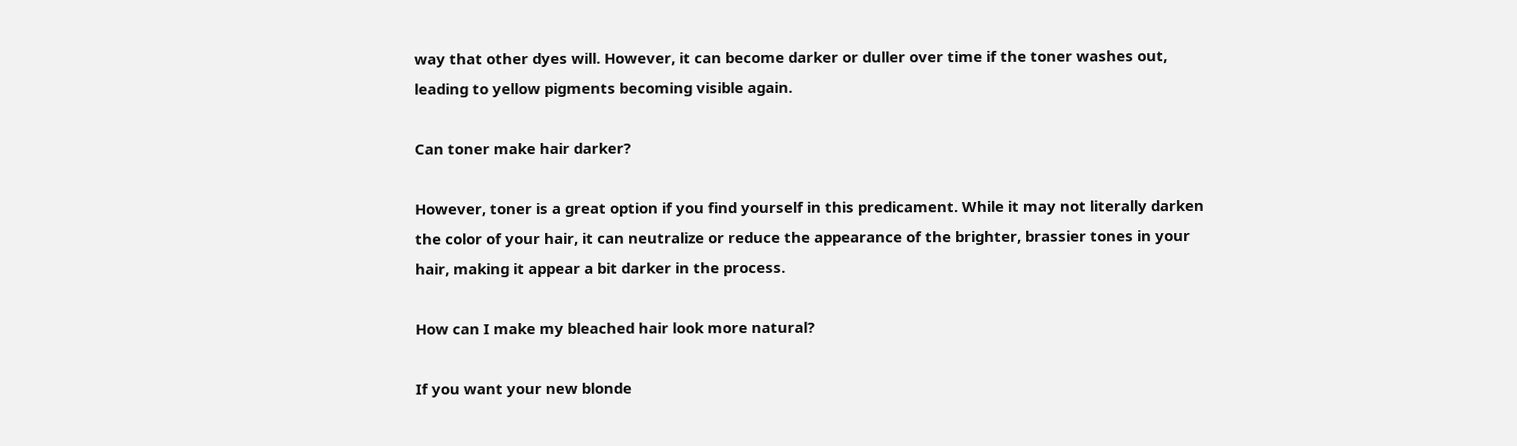way that other dyes will. However, it can become darker or duller over time if the toner washes out, leading to yellow pigments becoming visible again.

Can toner make hair darker?

However, toner is a great option if you find yourself in this predicament. While it may not literally darken the color of your hair, it can neutralize or reduce the appearance of the brighter, brassier tones in your hair, making it appear a bit darker in the process.

How can I make my bleached hair look more natural?

If you want your new blonde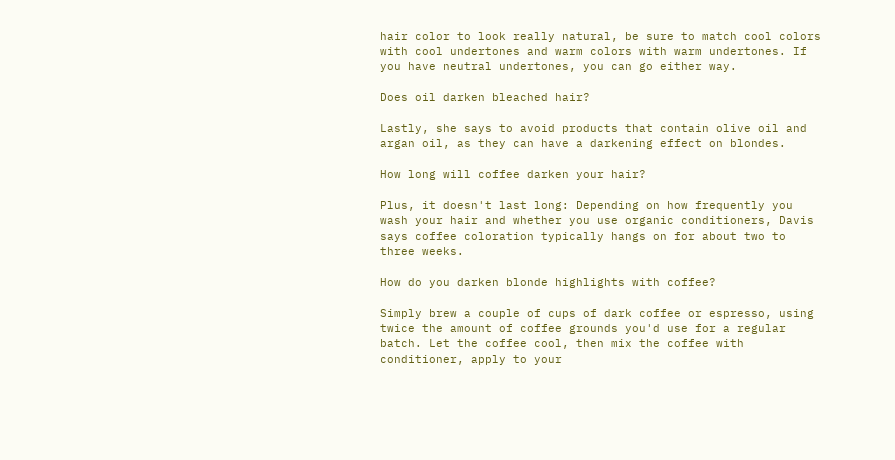hair color to look really natural, be sure to match cool colors with cool undertones and warm colors with warm undertones. If you have neutral undertones, you can go either way.

Does oil darken bleached hair?

Lastly, she says to avoid products that contain olive oil and argan oil, as they can have a darkening effect on blondes.

How long will coffee darken your hair?

Plus, it doesn't last long: Depending on how frequently you wash your hair and whether you use organic conditioners, Davis says coffee coloration typically hangs on for about two to three weeks.

How do you darken blonde highlights with coffee?

Simply brew a couple of cups of dark coffee or espresso, using twice the amount of coffee grounds you'd use for a regular batch. Let the coffee cool, then mix the coffee with conditioner, apply to your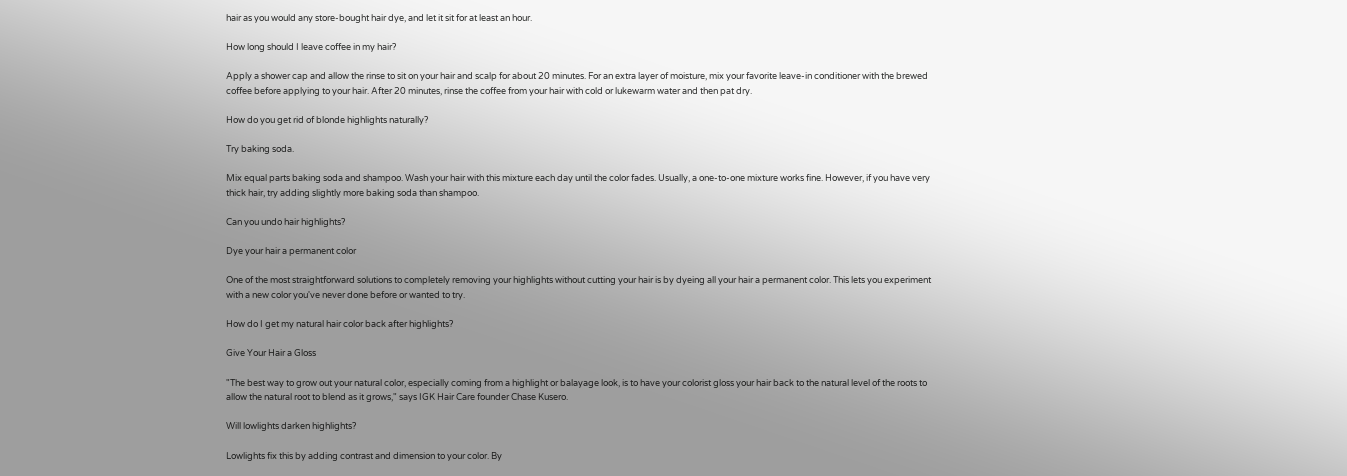hair as you would any store-bought hair dye, and let it sit for at least an hour.

How long should I leave coffee in my hair?

Apply a shower cap and allow the rinse to sit on your hair and scalp for about 20 minutes. For an extra layer of moisture, mix your favorite leave-in conditioner with the brewed coffee before applying to your hair. After 20 minutes, rinse the coffee from your hair with cold or lukewarm water and then pat dry.

How do you get rid of blonde highlights naturally?

Try baking soda.

Mix equal parts baking soda and shampoo. Wash your hair with this mixture each day until the color fades. Usually, a one-to-one mixture works fine. However, if you have very thick hair, try adding slightly more baking soda than shampoo.

Can you undo hair highlights?

Dye your hair a permanent color

One of the most straightforward solutions to completely removing your highlights without cutting your hair is by dyeing all your hair a permanent color. This lets you experiment with a new color you've never done before or wanted to try.

How do I get my natural hair color back after highlights?

Give Your Hair a Gloss

"The best way to grow out your natural color, especially coming from a highlight or balayage look, is to have your colorist gloss your hair back to the natural level of the roots to allow the natural root to blend as it grows," says IGK Hair Care founder Chase Kusero.

Will lowlights darken highlights?

Lowlights fix this by adding contrast and dimension to your color. By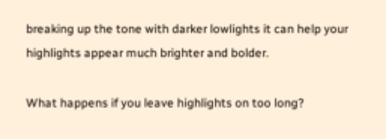breaking up the tone with darker lowlights it can help your highlights appear much brighter and bolder.

What happens if you leave highlights on too long?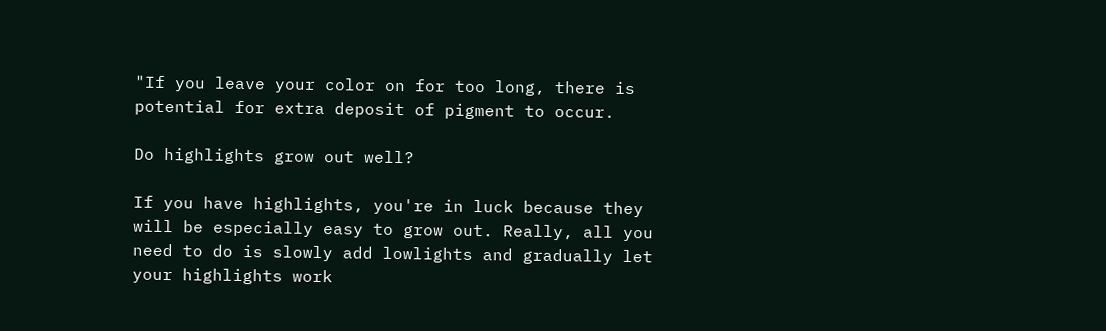"If you leave your color on for too long, there is potential for extra deposit of pigment to occur.

Do highlights grow out well?

If you have highlights, you're in luck because they will be especially easy to grow out. Really, all you need to do is slowly add lowlights and gradually let your highlights work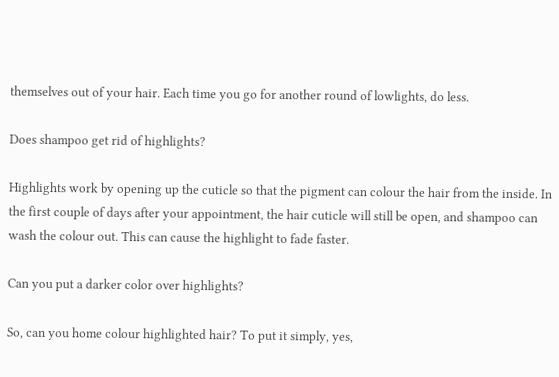themselves out of your hair. Each time you go for another round of lowlights, do less.

Does shampoo get rid of highlights?

Highlights work by opening up the cuticle so that the pigment can colour the hair from the inside. In the first couple of days after your appointment, the hair cuticle will still be open, and shampoo can wash the colour out. This can cause the highlight to fade faster.

Can you put a darker color over highlights?

So, can you home colour highlighted hair? To put it simply, yes,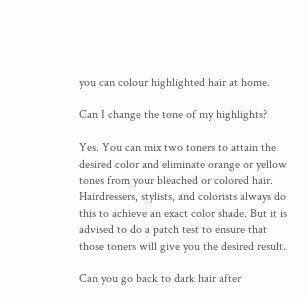you can colour highlighted hair at home.

Can I change the tone of my highlights?

Yes. You can mix two toners to attain the desired color and eliminate orange or yellow tones from your bleached or colored hair. Hairdressers, stylists, and colorists always do this to achieve an exact color shade. But it is advised to do a patch test to ensure that those toners will give you the desired result.

Can you go back to dark hair after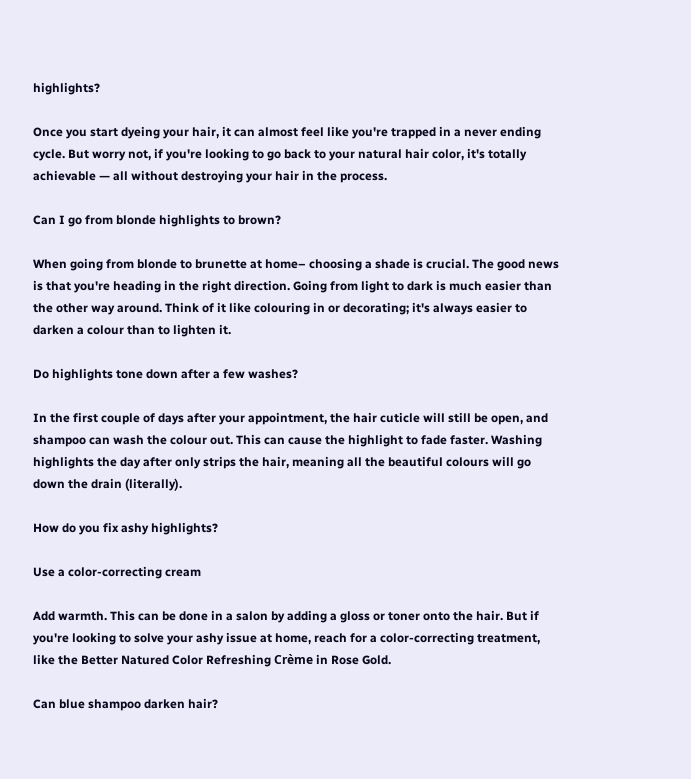highlights?

Once you start dyeing your hair, it can almost feel like you're trapped in a never ending cycle. But worry not, if you're looking to go back to your natural hair color, it's totally achievable — all without destroying your hair in the process.

Can I go from blonde highlights to brown?

When going from blonde to brunette at home– choosing a shade is crucial. The good news is that you're heading in the right direction. Going from light to dark is much easier than the other way around. Think of it like colouring in or decorating; it's always easier to darken a colour than to lighten it.

Do highlights tone down after a few washes?

In the first couple of days after your appointment, the hair cuticle will still be open, and shampoo can wash the colour out. This can cause the highlight to fade faster. Washing highlights the day after only strips the hair, meaning all the beautiful colours will go down the drain (literally).

How do you fix ashy highlights?

Use a color-correcting cream

Add warmth. This can be done in a salon by adding a gloss or toner onto the hair. But if you're looking to solve your ashy issue at home, reach for a color-correcting treatment, like the Better Natured Color Refreshing Crème in Rose Gold.

Can blue shampoo darken hair?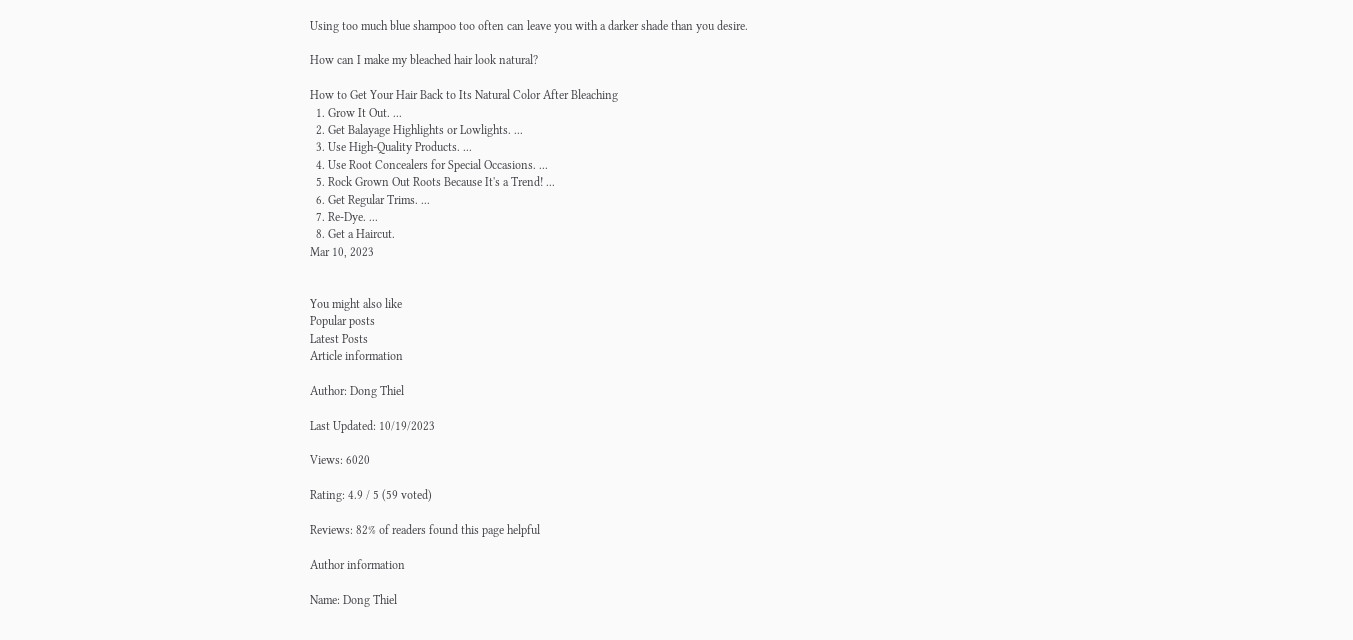Using too much blue shampoo too often can leave you with a darker shade than you desire.

How can I make my bleached hair look natural?

How to Get Your Hair Back to Its Natural Color After Bleaching
  1. Grow It Out. ...
  2. Get Balayage Highlights or Lowlights. ...
  3. Use High-Quality Products. ...
  4. Use Root Concealers for Special Occasions. ...
  5. Rock Grown Out Roots Because It's a Trend! ...
  6. Get Regular Trims. ...
  7. Re-Dye. ...
  8. Get a Haircut.
Mar 10, 2023


You might also like
Popular posts
Latest Posts
Article information

Author: Dong Thiel

Last Updated: 10/19/2023

Views: 6020

Rating: 4.9 / 5 (59 voted)

Reviews: 82% of readers found this page helpful

Author information

Name: Dong Thiel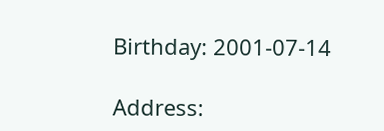Birthday: 2001-07-14

Address: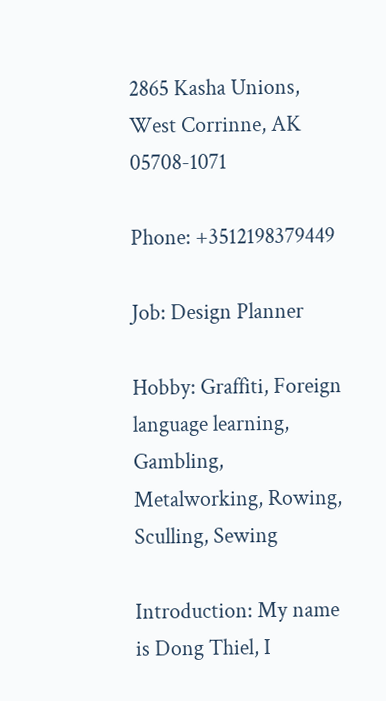2865 Kasha Unions, West Corrinne, AK 05708-1071

Phone: +3512198379449

Job: Design Planner

Hobby: Graffiti, Foreign language learning, Gambling, Metalworking, Rowing, Sculling, Sewing

Introduction: My name is Dong Thiel, I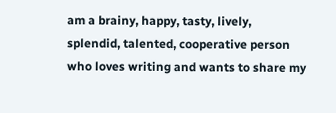am a brainy, happy, tasty, lively, splendid, talented, cooperative person who loves writing and wants to share my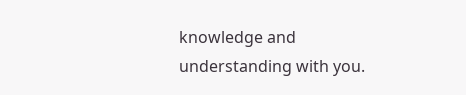knowledge and understanding with you.